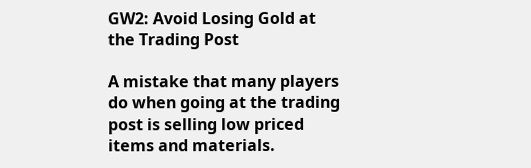GW2: Avoid Losing Gold at the Trading Post

A mistake that many players do when going at the trading post is selling low priced items and materials.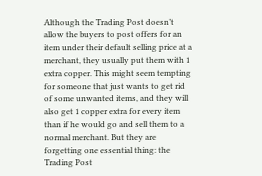Although the Trading Post doesn’t allow the buyers to post offers for an item under their default selling price at a merchant, they usually put them with 1 extra copper. This might seem tempting for someone that just wants to get rid of some unwanted items, and they will also get 1 copper extra for every item than if he would go and sell them to a normal merchant. But they are forgetting one essential thing: the Trading Post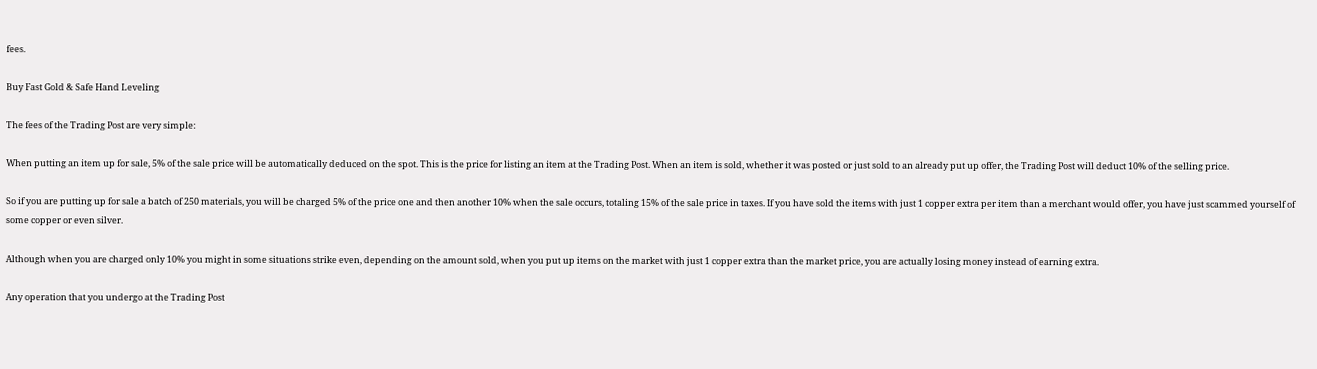fees.

Buy Fast Gold & Safe Hand Leveling

The fees of the Trading Post are very simple:

When putting an item up for sale, 5% of the sale price will be automatically deduced on the spot. This is the price for listing an item at the Trading Post. When an item is sold, whether it was posted or just sold to an already put up offer, the Trading Post will deduct 10% of the selling price.

So if you are putting up for sale a batch of 250 materials, you will be charged 5% of the price one and then another 10% when the sale occurs, totaling 15% of the sale price in taxes. If you have sold the items with just 1 copper extra per item than a merchant would offer, you have just scammed yourself of some copper or even silver.

Although when you are charged only 10% you might in some situations strike even, depending on the amount sold, when you put up items on the market with just 1 copper extra than the market price, you are actually losing money instead of earning extra.

Any operation that you undergo at the Trading Post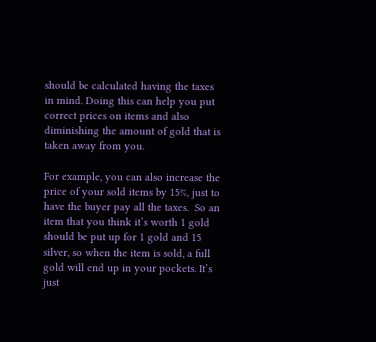should be calculated having the taxes in mind. Doing this can help you put correct prices on items and also diminishing the amount of gold that is taken away from you.

For example, you can also increase the price of your sold items by 15%, just to have the buyer pay all the taxes.  So an item that you think it’s worth 1 gold should be put up for 1 gold and 15 silver, so when the item is sold, a full gold will end up in your pockets. It’s just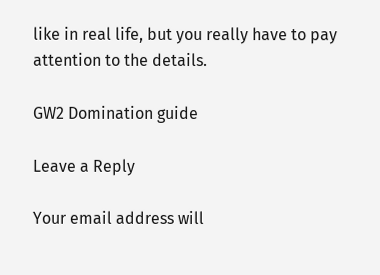like in real life, but you really have to pay attention to the details.

GW2 Domination guide

Leave a Reply

Your email address will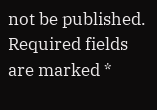not be published. Required fields are marked *